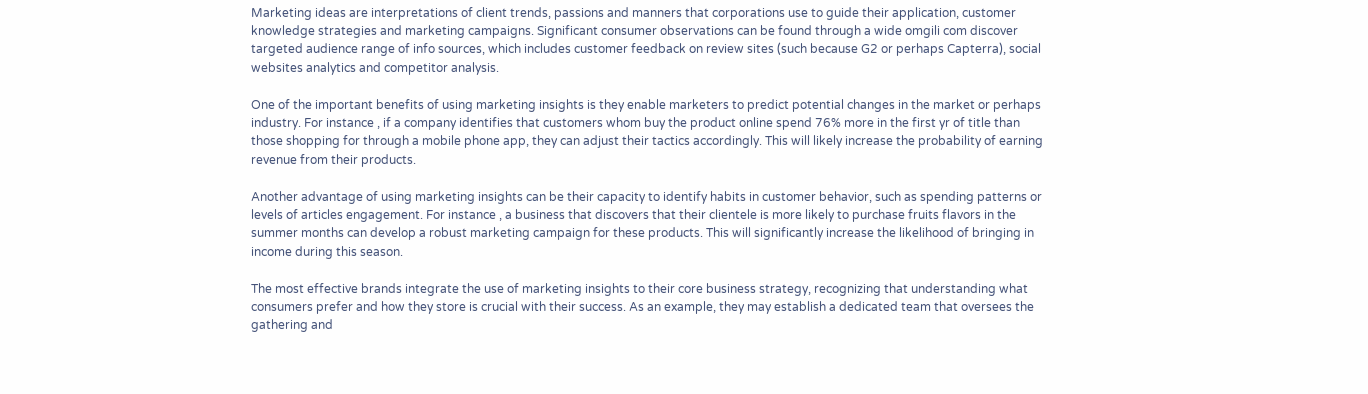Marketing ideas are interpretations of client trends, passions and manners that corporations use to guide their application, customer knowledge strategies and marketing campaigns. Significant consumer observations can be found through a wide omgili com discover targeted audience range of info sources, which includes customer feedback on review sites (such because G2 or perhaps Capterra), social websites analytics and competitor analysis.

One of the important benefits of using marketing insights is they enable marketers to predict potential changes in the market or perhaps industry. For instance , if a company identifies that customers whom buy the product online spend 76% more in the first yr of title than those shopping for through a mobile phone app, they can adjust their tactics accordingly. This will likely increase the probability of earning revenue from their products.

Another advantage of using marketing insights can be their capacity to identify habits in customer behavior, such as spending patterns or levels of articles engagement. For instance , a business that discovers that their clientele is more likely to purchase fruits flavors in the summer months can develop a robust marketing campaign for these products. This will significantly increase the likelihood of bringing in income during this season.

The most effective brands integrate the use of marketing insights to their core business strategy, recognizing that understanding what consumers prefer and how they store is crucial with their success. As an example, they may establish a dedicated team that oversees the gathering and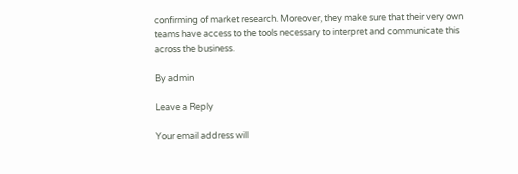confirming of market research. Moreover, they make sure that their very own teams have access to the tools necessary to interpret and communicate this across the business.

By admin

Leave a Reply

Your email address will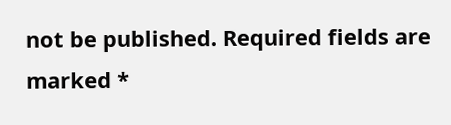not be published. Required fields are marked *